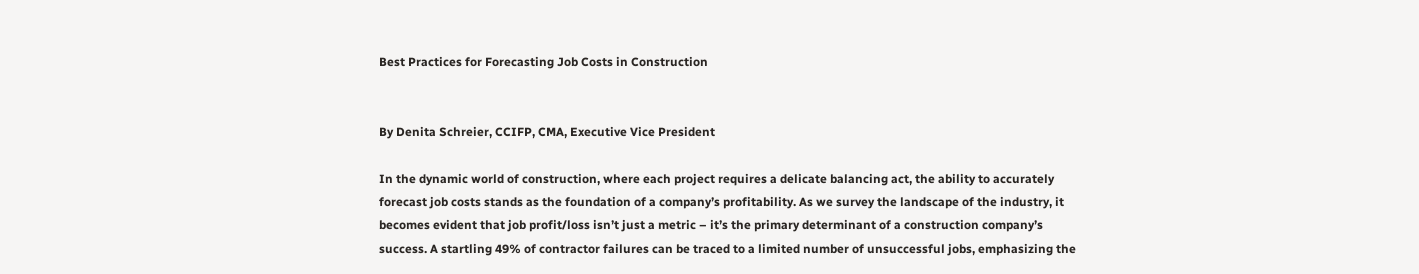Best Practices for Forecasting Job Costs in Construction


By Denita Schreier, CCIFP, CMA, Executive Vice President

In the dynamic world of construction, where each project requires a delicate balancing act, the ability to accurately forecast job costs stands as the foundation of a company’s profitability. As we survey the landscape of the industry, it becomes evident that job profit/loss isn’t just a metric – it’s the primary determinant of a construction company’s success. A startling 49% of contractor failures can be traced to a limited number of unsuccessful jobs, emphasizing the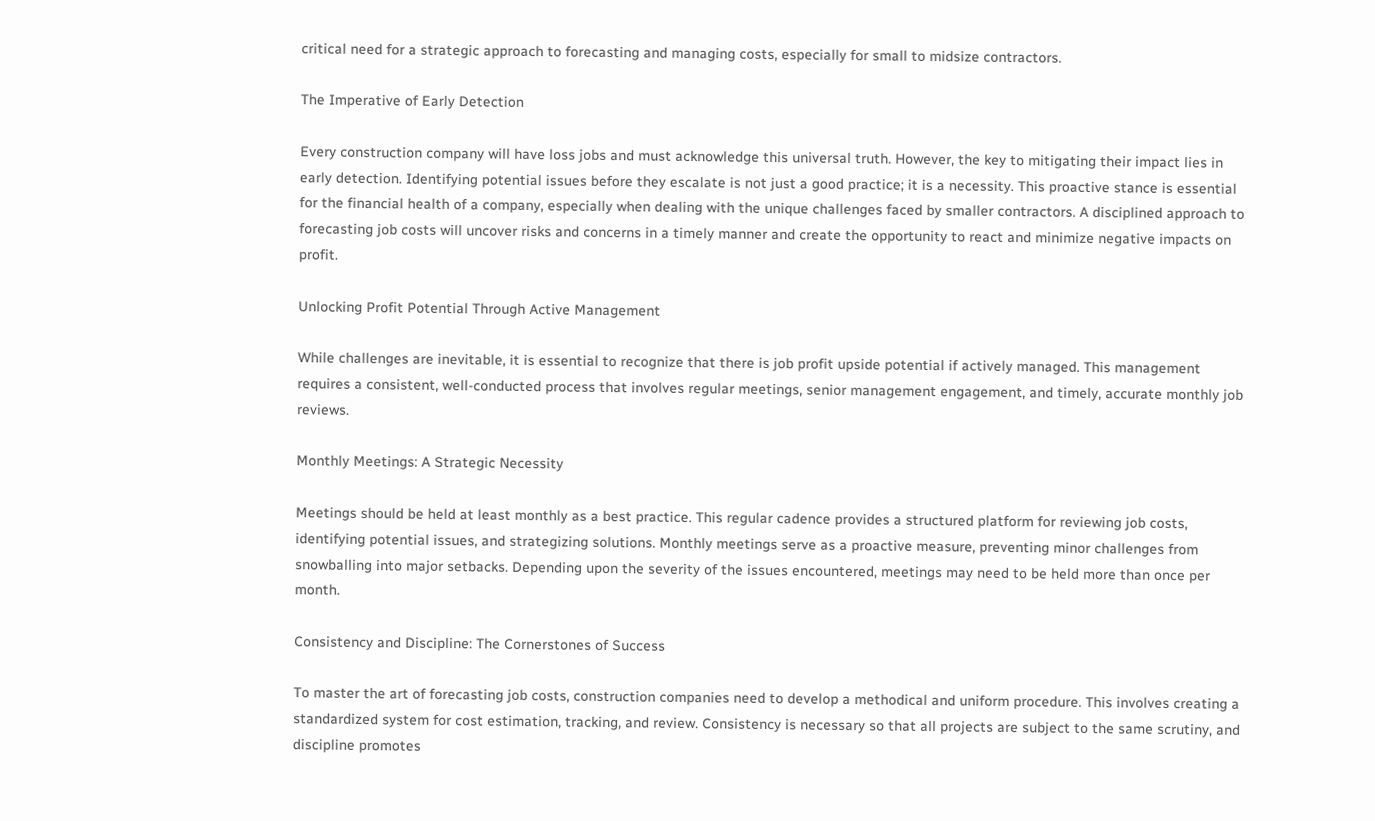critical need for a strategic approach to forecasting and managing costs, especially for small to midsize contractors.

The Imperative of Early Detection

Every construction company will have loss jobs and must acknowledge this universal truth. However, the key to mitigating their impact lies in early detection. Identifying potential issues before they escalate is not just a good practice; it is a necessity. This proactive stance is essential for the financial health of a company, especially when dealing with the unique challenges faced by smaller contractors. A disciplined approach to forecasting job costs will uncover risks and concerns in a timely manner and create the opportunity to react and minimize negative impacts on profit.

Unlocking Profit Potential Through Active Management

While challenges are inevitable, it is essential to recognize that there is job profit upside potential if actively managed. This management requires a consistent, well-conducted process that involves regular meetings, senior management engagement, and timely, accurate monthly job reviews.

Monthly Meetings: A Strategic Necessity

Meetings should be held at least monthly as a best practice. This regular cadence provides a structured platform for reviewing job costs, identifying potential issues, and strategizing solutions. Monthly meetings serve as a proactive measure, preventing minor challenges from snowballing into major setbacks. Depending upon the severity of the issues encountered, meetings may need to be held more than once per month.

Consistency and Discipline: The Cornerstones of Success

To master the art of forecasting job costs, construction companies need to develop a methodical and uniform procedure. This involves creating a standardized system for cost estimation, tracking, and review. Consistency is necessary so that all projects are subject to the same scrutiny, and discipline promotes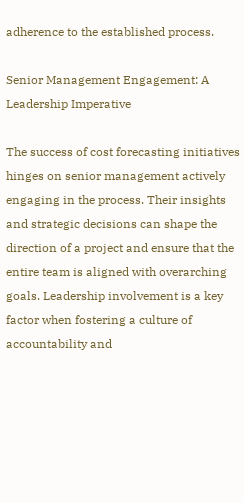adherence to the established process.

Senior Management Engagement: A Leadership Imperative

The success of cost forecasting initiatives hinges on senior management actively engaging in the process. Their insights and strategic decisions can shape the direction of a project and ensure that the entire team is aligned with overarching goals. Leadership involvement is a key factor when fostering a culture of accountability and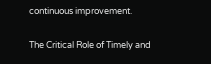continuous improvement.

The Critical Role of Timely and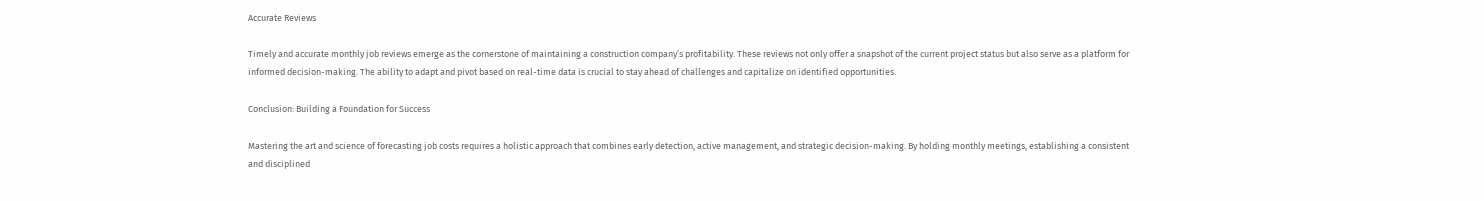Accurate Reviews

Timely and accurate monthly job reviews emerge as the cornerstone of maintaining a construction company’s profitability. These reviews not only offer a snapshot of the current project status but also serve as a platform for informed decision-making. The ability to adapt and pivot based on real-time data is crucial to stay ahead of challenges and capitalize on identified opportunities.

Conclusion: Building a Foundation for Success

Mastering the art and science of forecasting job costs requires a holistic approach that combines early detection, active management, and strategic decision-making. By holding monthly meetings, establishing a consistent and disciplined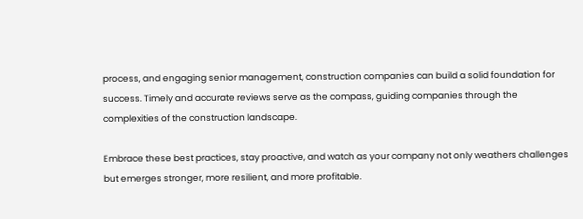process, and engaging senior management, construction companies can build a solid foundation for success. Timely and accurate reviews serve as the compass, guiding companies through the complexities of the construction landscape.

Embrace these best practices, stay proactive, and watch as your company not only weathers challenges but emerges stronger, more resilient, and more profitable.